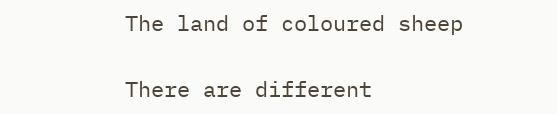The land of coloured sheep

There are different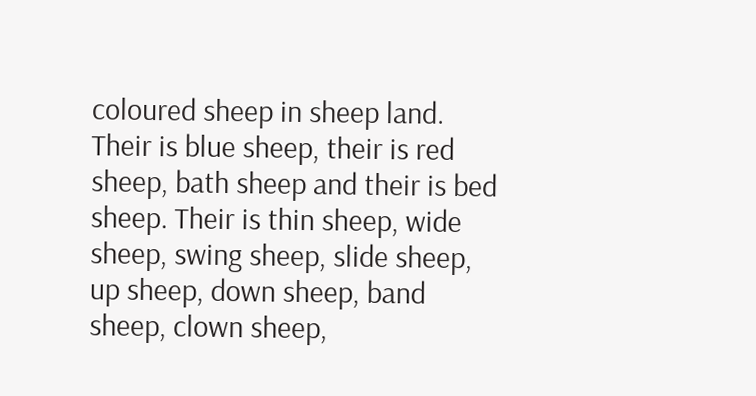coloured sheep in sheep land. Their is blue sheep, their is red sheep, bath sheep and their is bed sheep. Their is thin sheep, wide sheep, swing sheep, slide sheep, up sheep, down sheep, band sheep, clown sheep,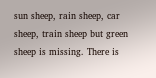sun sheep, rain sheep, car sheep, train sheep but green sheep is missing. There is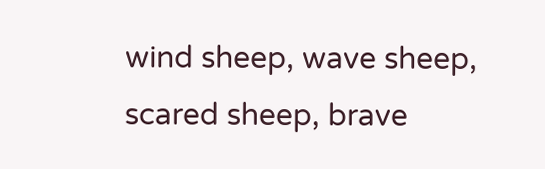wind sheep, wave sheep, scared sheep, brave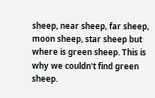sheep, near sheep, far sheep, moon sheep, star sheep but where is green sheep. This is why we couldn't find green sheep.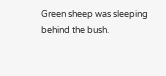Green sheep was sleeping behind the bush.